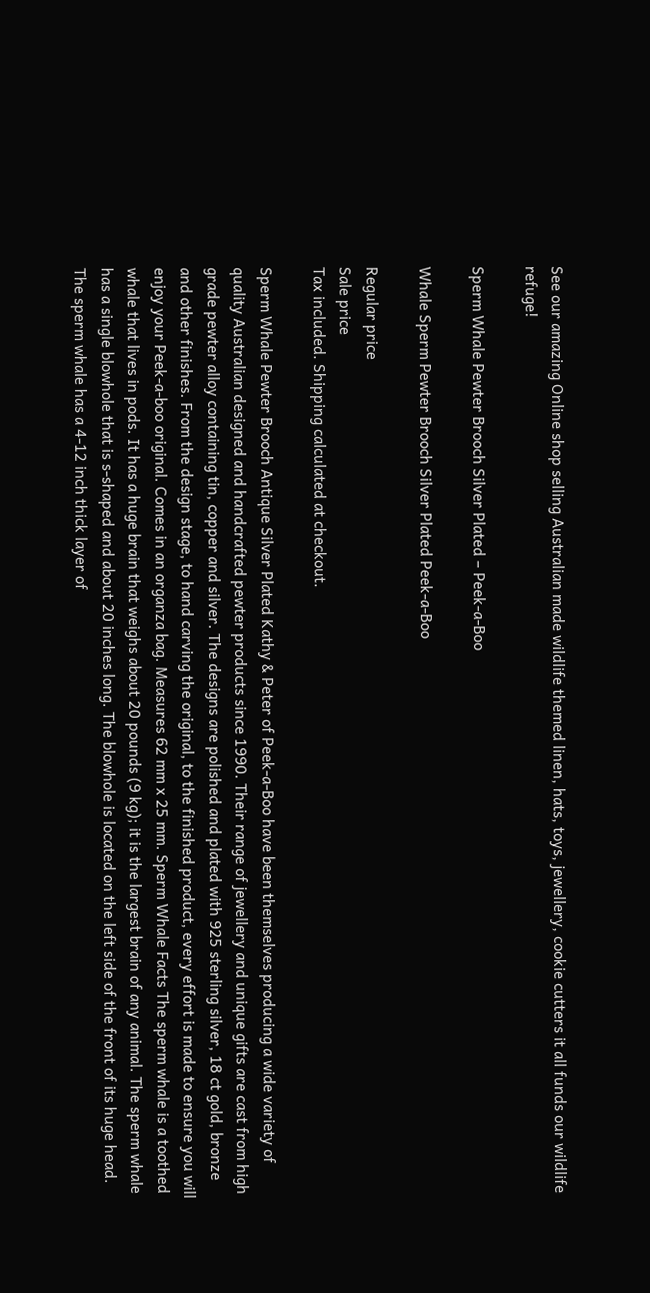See our amazing Online shop selling Australian made wildlife themed linen, hats, toys, jewellery, cookie cutters it all funds our wildlife refuge!

Sperm Whale Pewter Brooch Silver Plated – Peek-a-Boo

Whale Sperm Pewter Brooch Silver Plated Peek-a-Boo

Regular price
Sale price
Tax included. Shipping calculated at checkout.

Sperm Whale Pewter Brooch Antique Silver Plated Kathy & Peter of Peek-a-Boo have been themselves producing a wide variety of quality Australian designed and handcrafted pewter products since 1990. Their range of jewellery and unique gifts are cast from high grade pewter alloy containing tin, copper and silver. The designs are polished and plated with 925 sterling silver, 18 ct gold, bronze and other finishes. From the design stage, to hand carving the original, to the finished product, every effort is made to ensure you will enjoy your Peek-a-boo original. Comes in an organza bag. Measures 62 mm x 25 mm. Sperm Whale Facts The sperm whale is a toothed whale that lives in pods. It has a huge brain that weighs about 20 pounds (9 kg); it is the largest brain of any animal. The sperm whale has a single blowhole that is s-shaped and about 20 inches long. The blowhole is located on the left side of the front of its huge head. The sperm whale has a 4-12 inch thick layer of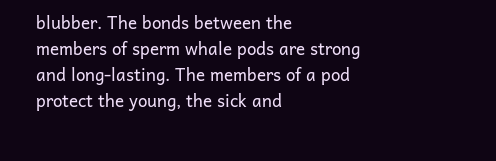blubber. The bonds between the members of sperm whale pods are strong and long-lasting. The members of a pod protect the young, the sick and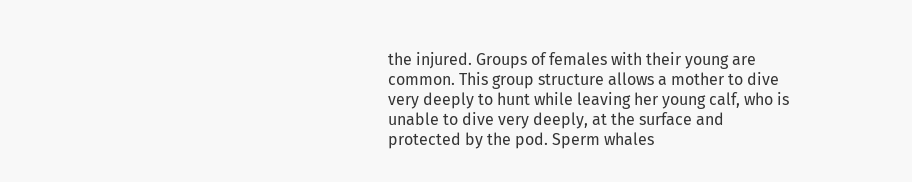the injured. Groups of females with their young are common. This group structure allows a mother to dive very deeply to hunt while leaving her young calf, who is unable to dive very deeply, at the surface and protected by the pod. Sperm whales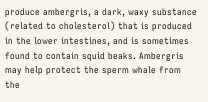produce ambergris, a dark, waxy substance (related to cholesterol) that is produced in the lower intestines, and is sometimes found to contain squid beaks. Ambergris may help protect the sperm whale from the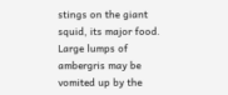stings on the giant squid, its major food. Large lumps of ambergris may be vomited up by the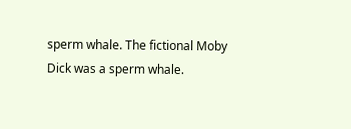sperm whale. The fictional Moby Dick was a sperm whale.